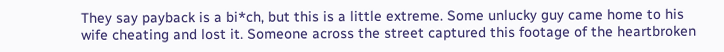They say payback is a bi*ch, but this is a little extreme. Some unlucky guy came home to his wife cheating and lost it. Someone across the street captured this footage of the heartbroken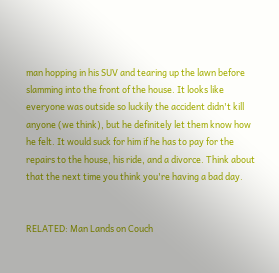man hopping in his SUV and tearing up the lawn before slamming into the front of the house. It looks like everyone was outside so luckily the accident didn't kill anyone (we think), but he definitely let them know how he felt. It would suck for him if he has to pay for the repairs to the house, his ride, and a divorce. Think about that the next time you think you're having a bad day.


RELATED: Man Lands on Couch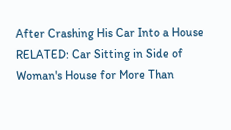After Crashing His Car Into a House
RELATED: Car Sitting in Side of Woman's House for More Than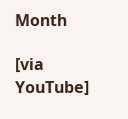Month

[via YouTube]